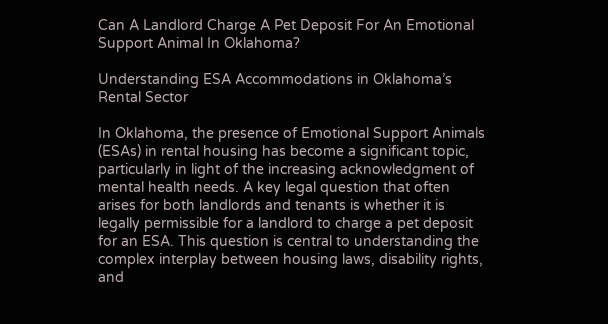Can A Landlord Charge A Pet Deposit For An Emotional Support Animal In Oklahoma?

Understanding ESA Accommodations in Oklahoma’s Rental Sector

In Oklahoma, the presence of Emotional Support Animals (ESAs) in rental housing has become a significant topic, particularly in light of the increasing acknowledgment of mental health needs. A key legal question that often arises for both landlords and tenants is whether it is legally permissible for a landlord to charge a pet deposit for an ESA. This question is central to understanding the complex interplay between housing laws, disability rights, and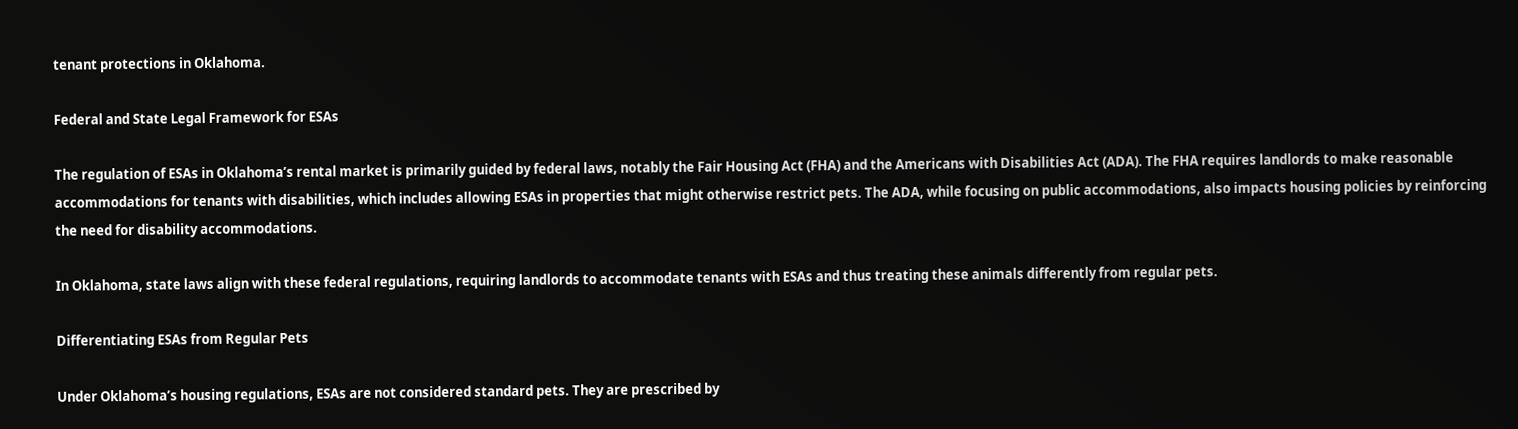tenant protections in Oklahoma.

Federal and State Legal Framework for ESAs

The regulation of ESAs in Oklahoma’s rental market is primarily guided by federal laws, notably the Fair Housing Act (FHA) and the Americans with Disabilities Act (ADA). The FHA requires landlords to make reasonable accommodations for tenants with disabilities, which includes allowing ESAs in properties that might otherwise restrict pets. The ADA, while focusing on public accommodations, also impacts housing policies by reinforcing the need for disability accommodations.

In Oklahoma, state laws align with these federal regulations, requiring landlords to accommodate tenants with ESAs and thus treating these animals differently from regular pets.

Differentiating ESAs from Regular Pets

Under Oklahoma’s housing regulations, ESAs are not considered standard pets. They are prescribed by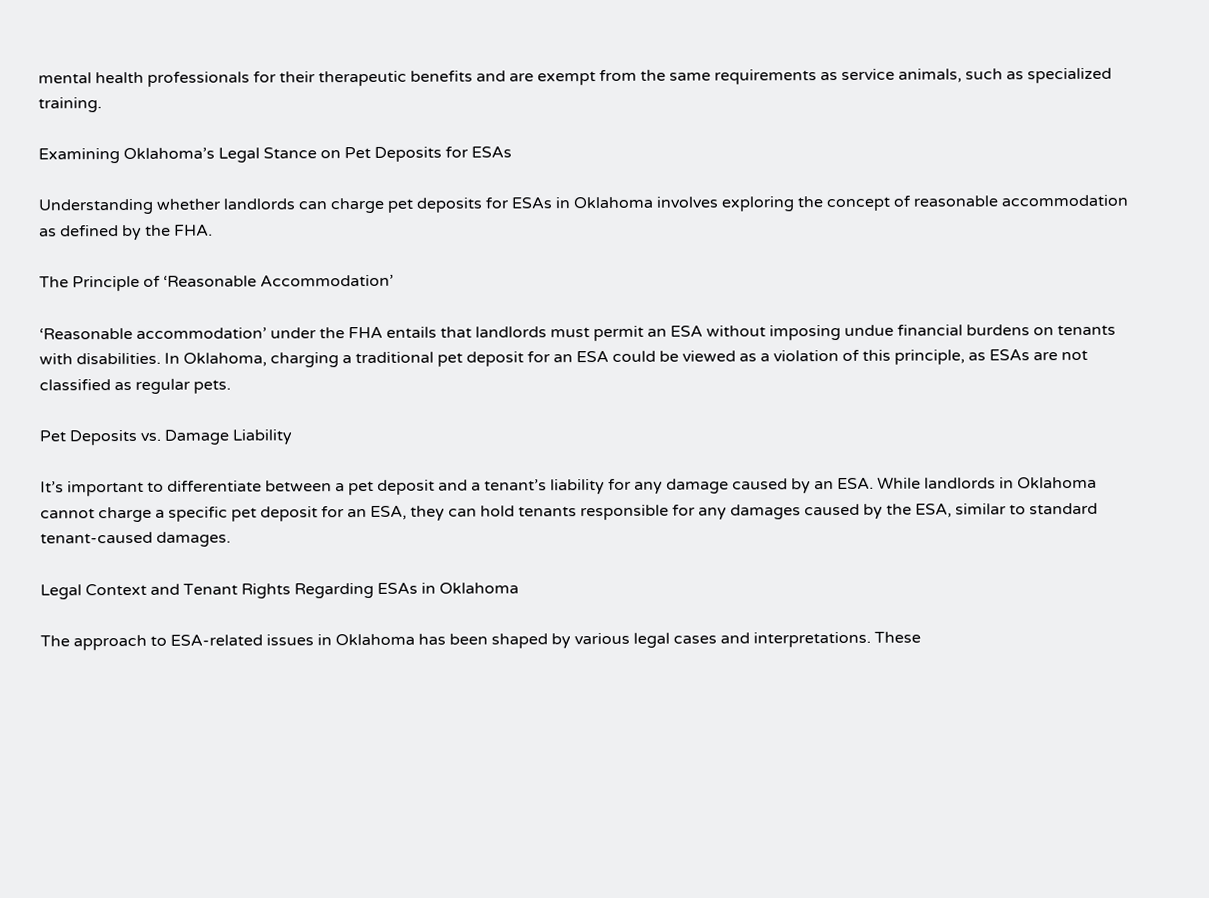mental health professionals for their therapeutic benefits and are exempt from the same requirements as service animals, such as specialized training.

Examining Oklahoma’s Legal Stance on Pet Deposits for ESAs

Understanding whether landlords can charge pet deposits for ESAs in Oklahoma involves exploring the concept of reasonable accommodation as defined by the FHA.

The Principle of ‘Reasonable Accommodation’

‘Reasonable accommodation’ under the FHA entails that landlords must permit an ESA without imposing undue financial burdens on tenants with disabilities. In Oklahoma, charging a traditional pet deposit for an ESA could be viewed as a violation of this principle, as ESAs are not classified as regular pets.

Pet Deposits vs. Damage Liability

It’s important to differentiate between a pet deposit and a tenant’s liability for any damage caused by an ESA. While landlords in Oklahoma cannot charge a specific pet deposit for an ESA, they can hold tenants responsible for any damages caused by the ESA, similar to standard tenant-caused damages.

Legal Context and Tenant Rights Regarding ESAs in Oklahoma

The approach to ESA-related issues in Oklahoma has been shaped by various legal cases and interpretations. These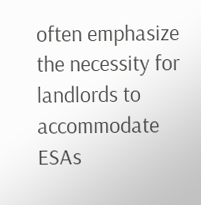often emphasize the necessity for landlords to accommodate ESAs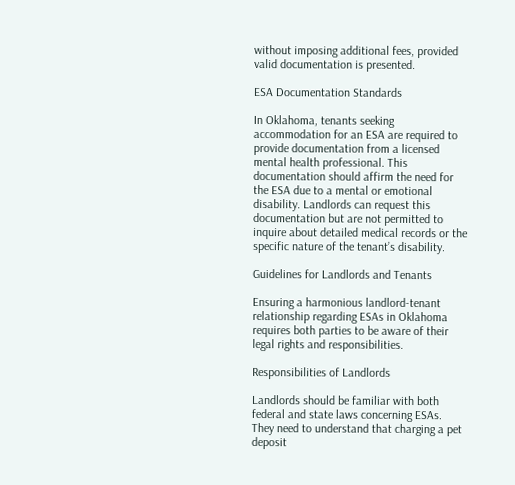without imposing additional fees, provided valid documentation is presented.

ESA Documentation Standards

In Oklahoma, tenants seeking accommodation for an ESA are required to provide documentation from a licensed mental health professional. This documentation should affirm the need for the ESA due to a mental or emotional disability. Landlords can request this documentation but are not permitted to inquire about detailed medical records or the specific nature of the tenant’s disability.

Guidelines for Landlords and Tenants

Ensuring a harmonious landlord-tenant relationship regarding ESAs in Oklahoma requires both parties to be aware of their legal rights and responsibilities.

Responsibilities of Landlords

Landlords should be familiar with both federal and state laws concerning ESAs. They need to understand that charging a pet deposit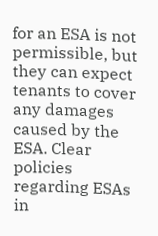for an ESA is not permissible, but they can expect tenants to cover any damages caused by the ESA. Clear policies regarding ESAs in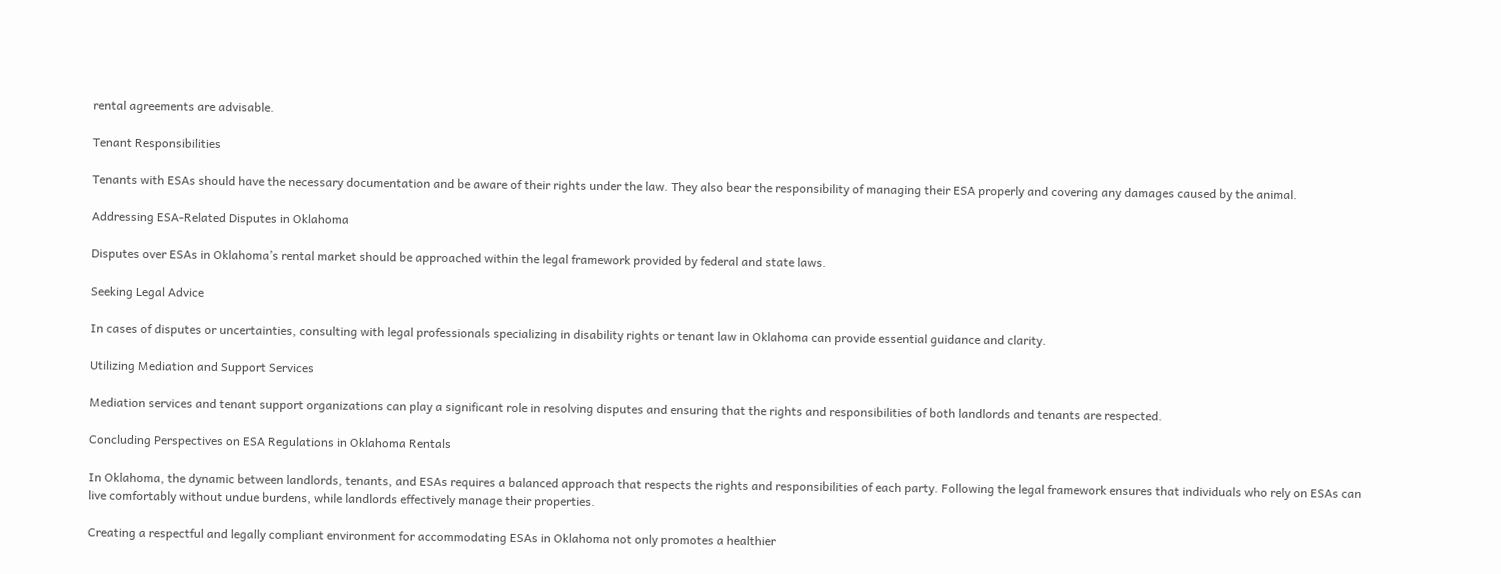rental agreements are advisable.

Tenant Responsibilities

Tenants with ESAs should have the necessary documentation and be aware of their rights under the law. They also bear the responsibility of managing their ESA properly and covering any damages caused by the animal.

Addressing ESA-Related Disputes in Oklahoma

Disputes over ESAs in Oklahoma’s rental market should be approached within the legal framework provided by federal and state laws.

Seeking Legal Advice

In cases of disputes or uncertainties, consulting with legal professionals specializing in disability rights or tenant law in Oklahoma can provide essential guidance and clarity.

Utilizing Mediation and Support Services

Mediation services and tenant support organizations can play a significant role in resolving disputes and ensuring that the rights and responsibilities of both landlords and tenants are respected.

Concluding Perspectives on ESA Regulations in Oklahoma Rentals

In Oklahoma, the dynamic between landlords, tenants, and ESAs requires a balanced approach that respects the rights and responsibilities of each party. Following the legal framework ensures that individuals who rely on ESAs can live comfortably without undue burdens, while landlords effectively manage their properties.

Creating a respectful and legally compliant environment for accommodating ESAs in Oklahoma not only promotes a healthier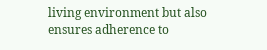living environment but also ensures adherence to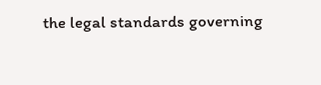the legal standards governing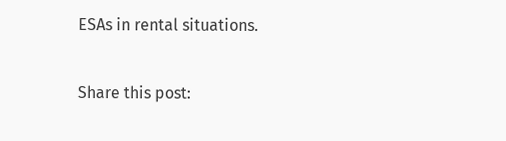ESAs in rental situations.

Share this post: